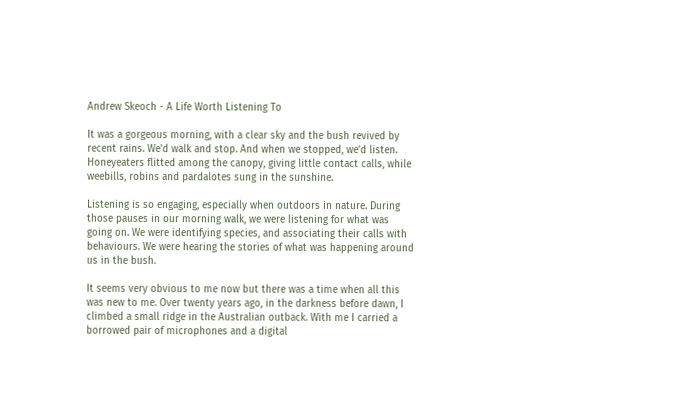Andrew Skeoch - A Life Worth Listening To

It was a gorgeous morning, with a clear sky and the bush revived by recent rains. We'd walk and stop. And when we stopped, we'd listen. Honeyeaters flitted among the canopy, giving little contact calls, while weebills, robins and pardalotes sung in the sunshine.

Listening is so engaging, especially when outdoors in nature. During those pauses in our morning walk, we were listening for what was going on. We were identifying species, and associating their calls with behaviours. We were hearing the stories of what was happening around us in the bush.

It seems very obvious to me now but there was a time when all this was new to me. Over twenty years ago, in the darkness before dawn, I climbed a small ridge in the Australian outback. With me I carried a borrowed pair of microphones and a digital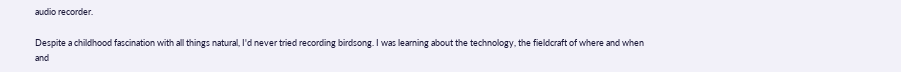audio recorder.

Despite a childhood fascination with all things natural, I'd never tried recording birdsong. I was learning about the technology, the fieldcraft of where and when and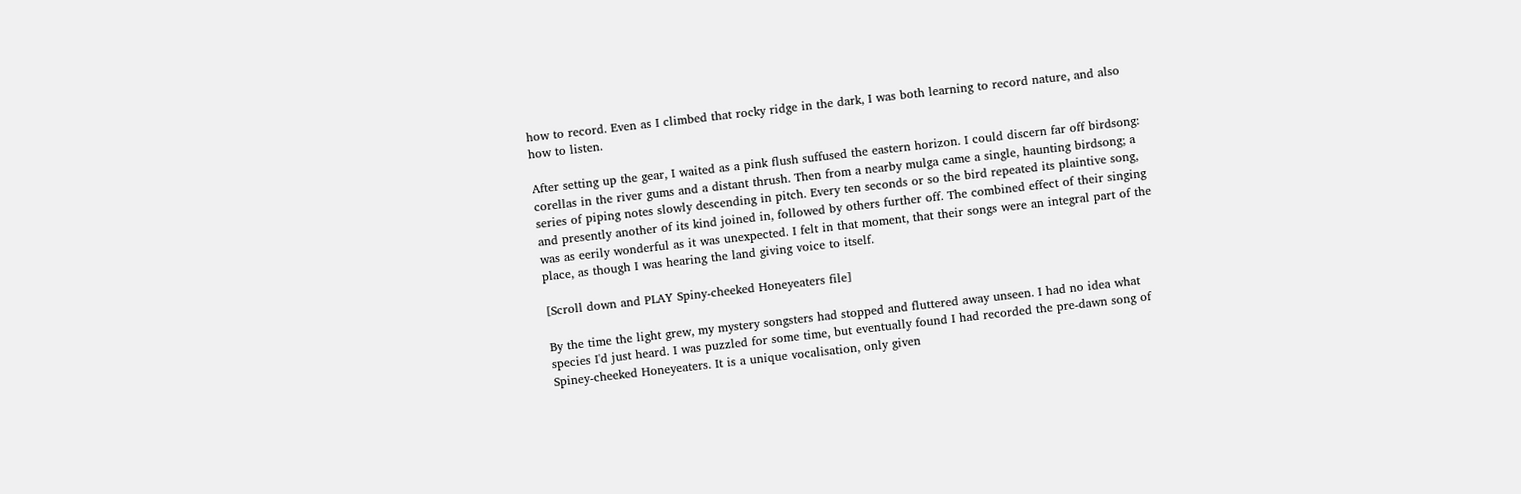how to record. Even as I climbed that rocky ridge in the dark, I was both learning to record nature, and also how to listen.

After setting up the gear, I waited as a pink flush suffused the eastern horizon. I could discern far off birdsong: corellas in the river gums and a distant thrush. Then from a nearby mulga came a single, haunting birdsong; a series of piping notes slowly descending in pitch. Every ten seconds or so the bird repeated its plaintive song, and presently another of its kind joined in, followed by others further off. The combined effect of their singing was as eerily wonderful as it was unexpected. I felt in that moment, that their songs were an integral part of the place, as though I was hearing the land giving voice to itself.

[Scroll down and PLAY Spiny-cheeked Honeyeaters file]

By the time the light grew, my mystery songsters had stopped and fluttered away unseen. I had no idea what species I'd just heard. I was puzzled for some time, but eventually found I had recorded the pre-dawn song of Spiney-cheeked Honeyeaters. It is a unique vocalisation, only given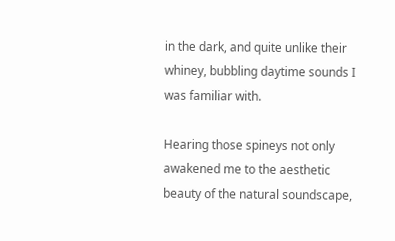in the dark, and quite unlike their whiney, bubbling daytime sounds I was familiar with.

Hearing those spineys not only awakened me to the aesthetic beauty of the natural soundscape,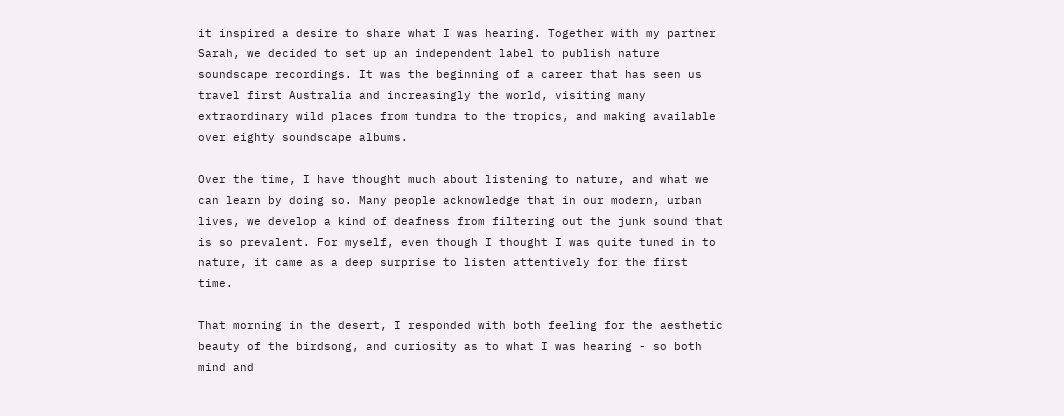it inspired a desire to share what I was hearing. Together with my partner Sarah, we decided to set up an independent label to publish nature soundscape recordings. It was the beginning of a career that has seen us travel first Australia and increasingly the world, visiting many extraordinary wild places from tundra to the tropics, and making available over eighty soundscape albums.

Over the time, I have thought much about listening to nature, and what we can learn by doing so. Many people acknowledge that in our modern, urban lives, we develop a kind of deafness from filtering out the junk sound that is so prevalent. For myself, even though I thought I was quite tuned in to nature, it came as a deep surprise to listen attentively for the first time.

That morning in the desert, I responded with both feeling for the aesthetic beauty of the birdsong, and curiosity as to what I was hearing - so both mind and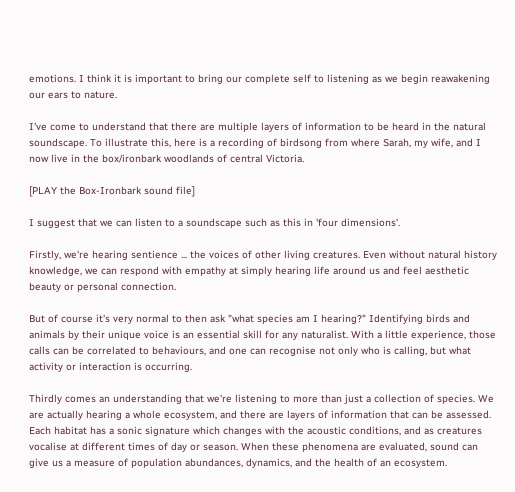emotions. I think it is important to bring our complete self to listening as we begin reawakening our ears to nature.

I've come to understand that there are multiple layers of information to be heard in the natural soundscape. To illustrate this, here is a recording of birdsong from where Sarah, my wife, and I now live in the box/ironbark woodlands of central Victoria.

[PLAY the Box-Ironbark sound file]

I suggest that we can listen to a soundscape such as this in 'four dimensions'.

Firstly, we're hearing sentience ... the voices of other living creatures. Even without natural history knowledge, we can respond with empathy at simply hearing life around us and feel aesthetic beauty or personal connection.

But of course it's very normal to then ask "what species am I hearing?" Identifying birds and animals by their unique voice is an essential skill for any naturalist. With a little experience, those calls can be correlated to behaviours, and one can recognise not only who is calling, but what activity or interaction is occurring.

Thirdly comes an understanding that we're listening to more than just a collection of species. We are actually hearing a whole ecosystem, and there are layers of information that can be assessed. Each habitat has a sonic signature which changes with the acoustic conditions, and as creatures vocalise at different times of day or season. When these phenomena are evaluated, sound can give us a measure of population abundances, dynamics, and the health of an ecosystem.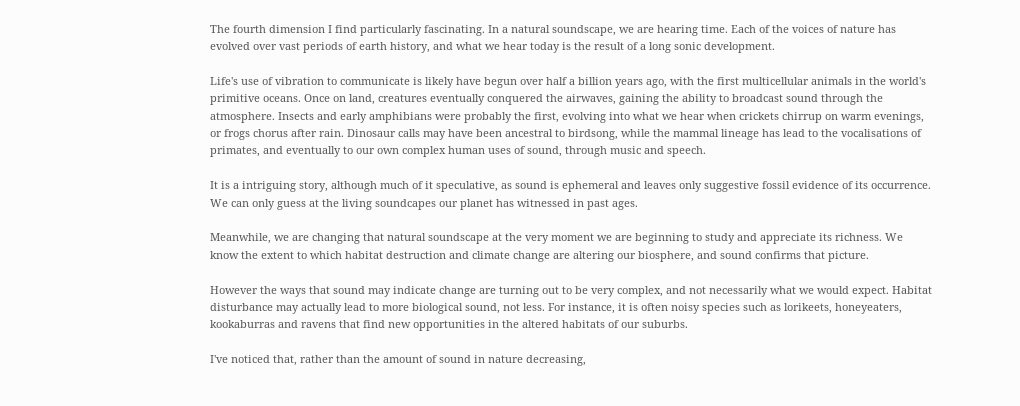The fourth dimension I find particularly fascinating. In a natural soundscape, we are hearing time. Each of the voices of nature has evolved over vast periods of earth history, and what we hear today is the result of a long sonic development.

Life's use of vibration to communicate is likely have begun over half a billion years ago, with the first multicellular animals in the world's primitive oceans. Once on land, creatures eventually conquered the airwaves, gaining the ability to broadcast sound through the atmosphere. Insects and early amphibians were probably the first, evolving into what we hear when crickets chirrup on warm evenings, or frogs chorus after rain. Dinosaur calls may have been ancestral to birdsong, while the mammal lineage has lead to the vocalisations of primates, and eventually to our own complex human uses of sound, through music and speech.

It is a intriguing story, although much of it speculative, as sound is ephemeral and leaves only suggestive fossil evidence of its occurrence. We can only guess at the living soundcapes our planet has witnessed in past ages.

Meanwhile, we are changing that natural soundscape at the very moment we are beginning to study and appreciate its richness. We know the extent to which habitat destruction and climate change are altering our biosphere, and sound confirms that picture.

However the ways that sound may indicate change are turning out to be very complex, and not necessarily what we would expect. Habitat disturbance may actually lead to more biological sound, not less. For instance, it is often noisy species such as lorikeets, honeyeaters, kookaburras and ravens that find new opportunities in the altered habitats of our suburbs.

I've noticed that, rather than the amount of sound in nature decreasing,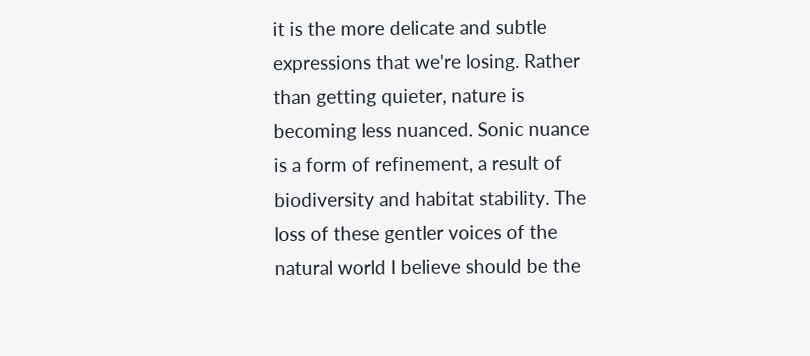it is the more delicate and subtle expressions that we're losing. Rather than getting quieter, nature is becoming less nuanced. Sonic nuance is a form of refinement, a result of biodiversity and habitat stability. The loss of these gentler voices of the natural world I believe should be the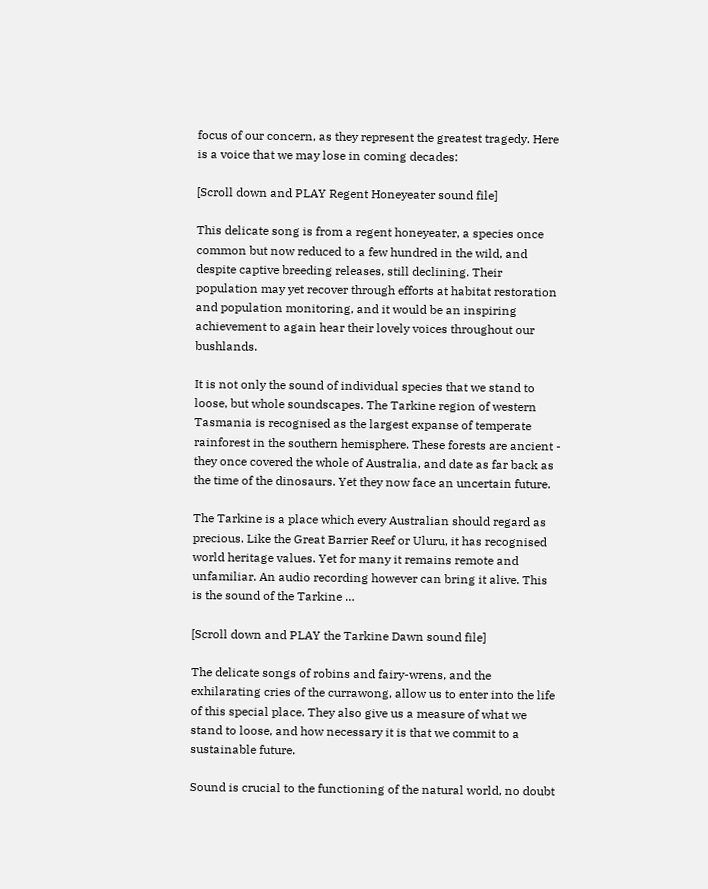focus of our concern, as they represent the greatest tragedy. Here is a voice that we may lose in coming decades:

[Scroll down and PLAY Regent Honeyeater sound file]

This delicate song is from a regent honeyeater, a species once common but now reduced to a few hundred in the wild, and despite captive breeding releases, still declining. Their population may yet recover through efforts at habitat restoration and population monitoring, and it would be an inspiring achievement to again hear their lovely voices throughout our bushlands.

It is not only the sound of individual species that we stand to loose, but whole soundscapes. The Tarkine region of western Tasmania is recognised as the largest expanse of temperate rainforest in the southern hemisphere. These forests are ancient - they once covered the whole of Australia, and date as far back as the time of the dinosaurs. Yet they now face an uncertain future.

The Tarkine is a place which every Australian should regard as precious. Like the Great Barrier Reef or Uluru, it has recognised world heritage values. Yet for many it remains remote and unfamiliar. An audio recording however can bring it alive. This is the sound of the Tarkine …

[Scroll down and PLAY the Tarkine Dawn sound file]

The delicate songs of robins and fairy-wrens, and the exhilarating cries of the currawong, allow us to enter into the life of this special place. They also give us a measure of what we stand to loose, and how necessary it is that we commit to a sustainable future.

Sound is crucial to the functioning of the natural world, no doubt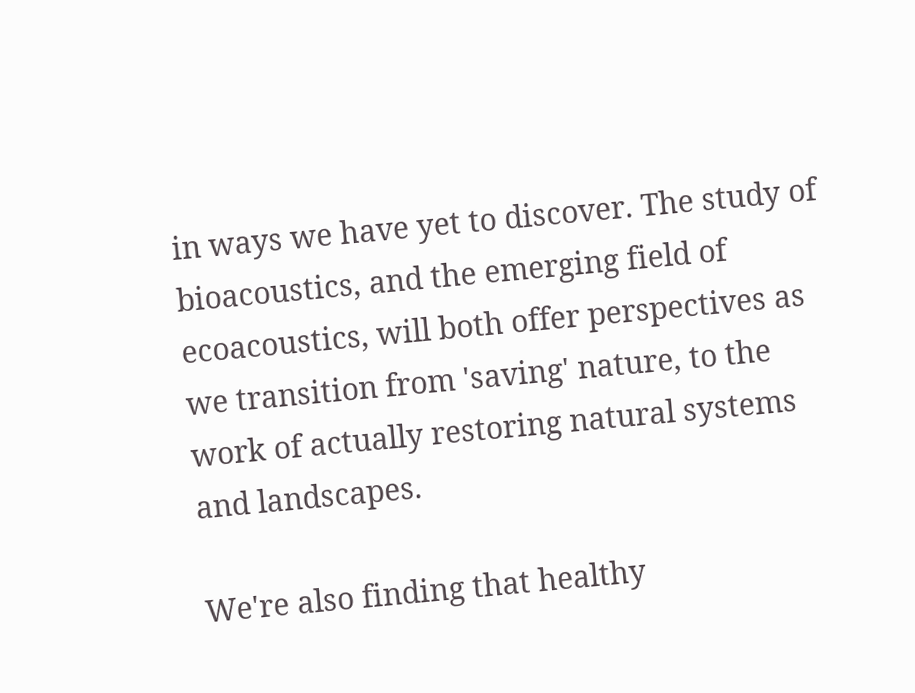in ways we have yet to discover. The study of bioacoustics, and the emerging field of ecoacoustics, will both offer perspectives as we transition from 'saving' nature, to the work of actually restoring natural systems and landscapes.

We're also finding that healthy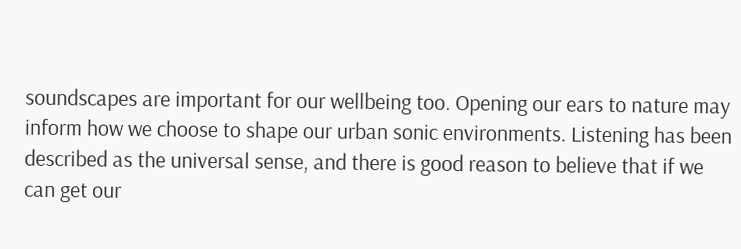soundscapes are important for our wellbeing too. Opening our ears to nature may inform how we choose to shape our urban sonic environments. Listening has been described as the universal sense, and there is good reason to believe that if we can get our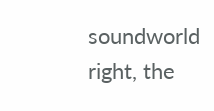soundworld right, the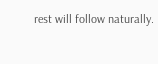rest will follow naturally.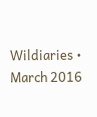Wildiaries • March 2016